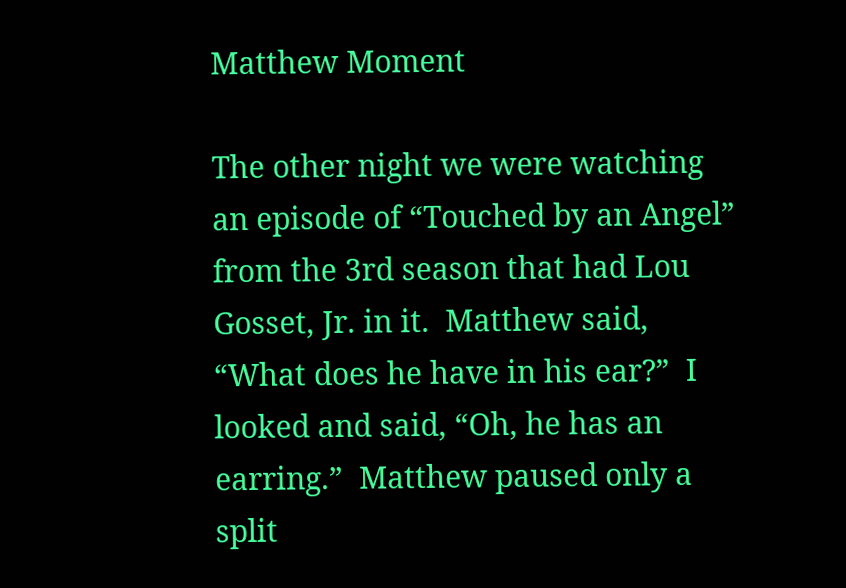Matthew Moment

The other night we were watching an episode of “Touched by an Angel” from the 3rd season that had Lou Gosset, Jr. in it.  Matthew said, “What does he have in his ear?”  I looked and said, “Oh, he has an earring.”  Matthew paused only a split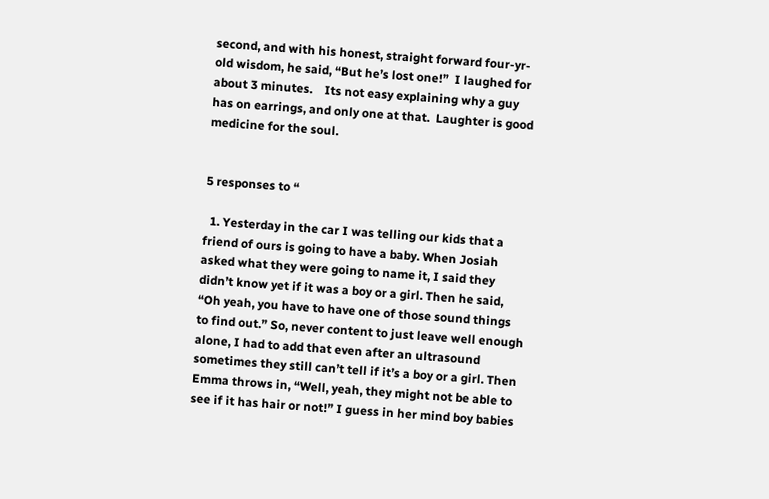second, and with his honest, straight forward four-yr-old wisdom, he said, “But he’s lost one!”  I laughed for about 3 minutes.    Its not easy explaining why a guy has on earrings, and only one at that.  Laughter is good medicine for the soul.


5 responses to “

  1. Yesterday in the car I was telling our kids that a friend of ours is going to have a baby. When Josiah asked what they were going to name it, I said they didn’t know yet if it was a boy or a girl. Then he said, “Oh yeah, you have to have one of those sound things to find out.” So, never content to just leave well enough alone, I had to add that even after an ultrasound sometimes they still can’t tell if it’s a boy or a girl. Then Emma throws in, “Well, yeah, they might not be able to see if it has hair or not!” I guess in her mind boy babies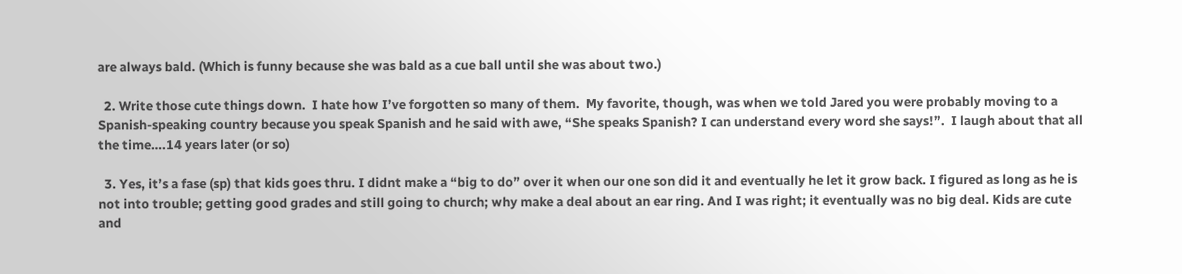are always bald. (Which is funny because she was bald as a cue ball until she was about two.)

  2. Write those cute things down.  I hate how I’ve forgotten so many of them.  My favorite, though, was when we told Jared you were probably moving to a Spanish-speaking country because you speak Spanish and he said with awe, “She speaks Spanish? I can understand every word she says!”.  I laugh about that all the time….14 years later (or so)

  3. Yes, it’s a fase (sp) that kids goes thru. I didnt make a “big to do” over it when our one son did it and eventually he let it grow back. I figured as long as he is not into trouble; getting good grades and still going to church; why make a deal about an ear ring. And I was right; it eventually was no big deal. Kids are cute and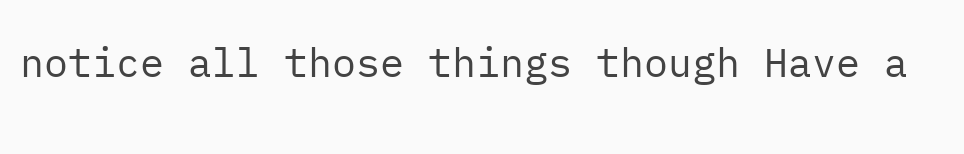notice all those things though Have a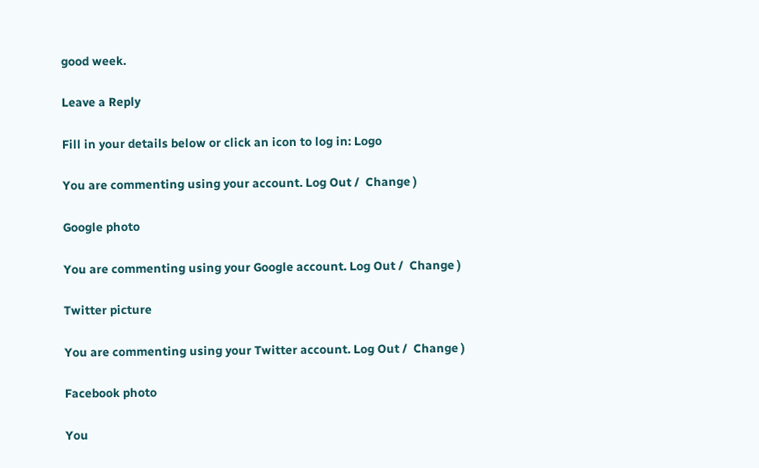good week.

Leave a Reply

Fill in your details below or click an icon to log in: Logo

You are commenting using your account. Log Out /  Change )

Google photo

You are commenting using your Google account. Log Out /  Change )

Twitter picture

You are commenting using your Twitter account. Log Out /  Change )

Facebook photo

You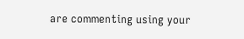are commenting using your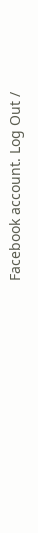Facebook account. Log Out /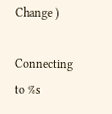Change )

Connecting to %s